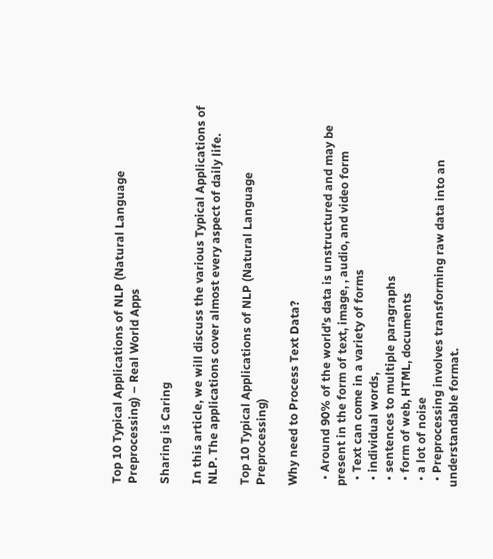Top 10 Typical Applications of NLP (Natural Language Preprocessing) – Real World Apps

Sharing is Caring

In this article, we will discuss the various Typical Applications of NLP. The applications cover almost every aspect of daily life.

Top 10 Typical Applications of NLP (Natural Language Preprocessing)

Why need to Process Text Data?

  • Around 90% of the world’s data is unstructured and may be present in the form of text, image, , audio, and video form
  • Text can come in a variety of forms
  • individual words,
  • sentences to multiple paragraphs
  • form of web, HTML, documents
  • a lot of noise
  • Preprocessing involves transforming raw data into an understandable format.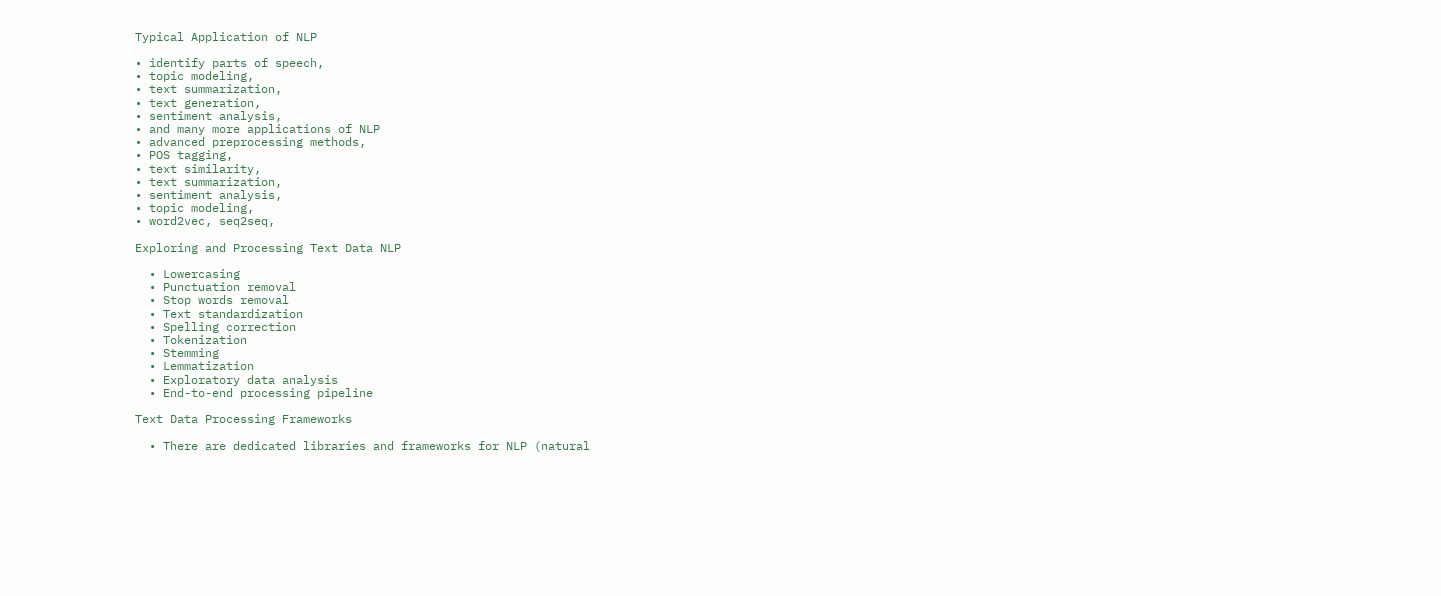Typical Application of NLP

• identify parts of speech,
• topic modeling,
• text summarization,
• text generation,
• sentiment analysis,
• and many more applications of NLP
• advanced preprocessing methods,
• POS tagging,
• text similarity,
• text summarization,
• sentiment analysis,
• topic modeling,
• word2vec, seq2seq,

Exploring and Processing Text Data NLP

  • Lowercasing
  • Punctuation removal
  • Stop words removal
  • Text standardization
  • Spelling correction
  • Tokenization
  • Stemming
  • Lemmatization
  • Exploratory data analysis
  • End-to-end processing pipeline

Text Data Processing Frameworks

  • There are dedicated libraries and frameworks for NLP (natural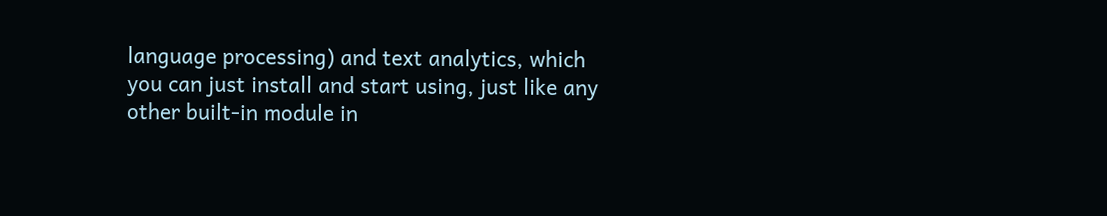language processing) and text analytics, which you can just install and start using, just like any other built-in module in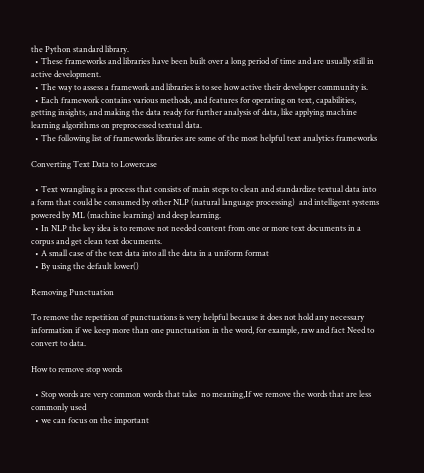the Python standard library.
  • These frameworks and libraries have been built over a long period of time and are usually still in active development.
  • The way to assess a framework and libraries is to see how active their developer community is.
  • Each framework contains various methods, and features for operating on text, capabilities, getting insights, and making the data ready for further analysis of data, like applying machine learning algorithms on preprocessed textual data.
  • The following list of frameworks libraries are some of the most helpful text analytics frameworks

Converting Text Data to Lowercase

  • Text wrangling is a process that consists of main steps to clean and standardize textual data into a form that could be consumed by other NLP (natural language processing)  and intelligent systems powered by ML (machine learning) and deep learning.
  • In NLP the key idea is to remove not needed content from one or more text documents in a corpus and get clean text documents.
  • A small case of the text data into all the data in a uniform format
  • By using the default lower()

Removing Punctuation

To remove the repetition of punctuations is very helpful because it does not hold any necessary information if we keep more than one punctuation in the word, for example, raw and fact Need to convert to data.

How to remove stop words

  • Stop words are very common words that take  no meaning,If we remove the words that are less commonly used
  • we can focus on the important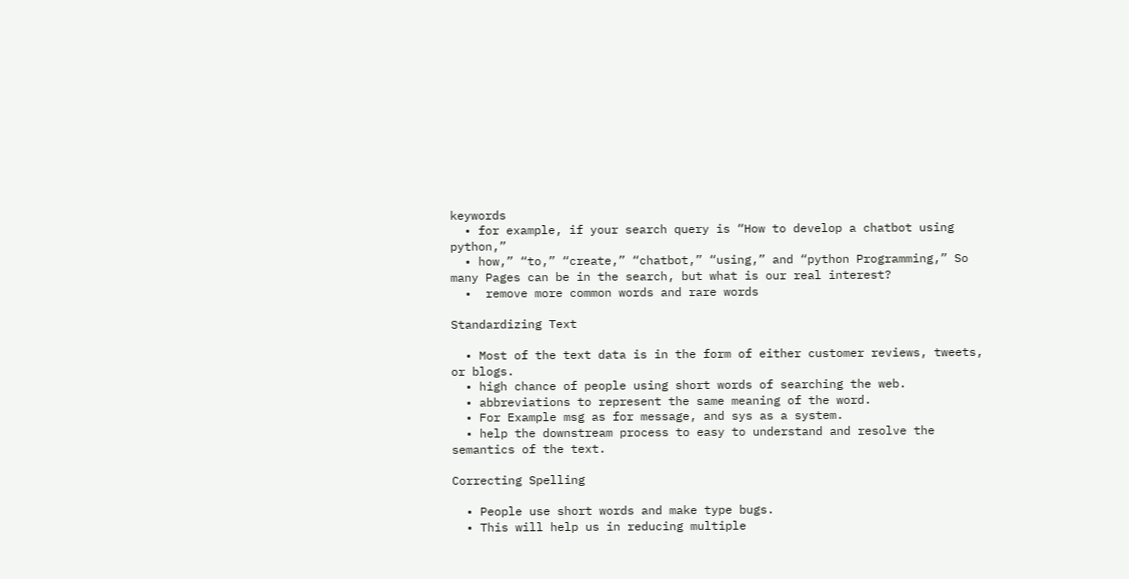keywords
  • for example, if your search query is “How to develop a chatbot using python,”
  • how,” “to,” “create,” “chatbot,” “using,” and “python Programming,” So many Pages can be in the search, but what is our real interest?
  •  remove more common words and rare words

Standardizing Text

  • Most of the text data is in the form of either customer reviews, tweets, or blogs.
  • high chance of people using short words of searching the web.
  • abbreviations to represent the same meaning of the word.
  • For Example msg as for message, and sys as a system.
  • help the downstream process to easy to understand and resolve the semantics of the text.

Correcting Spelling

  • People use short words and make type bugs.
  • This will help us in reducing multiple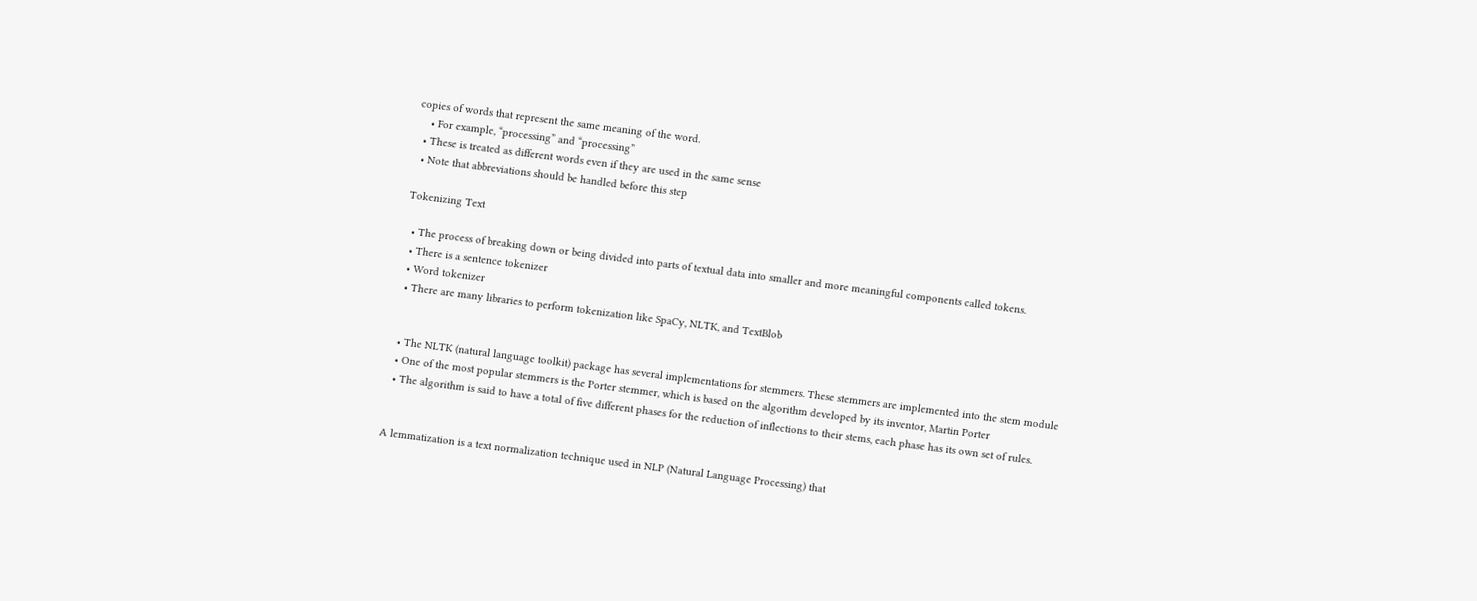copies of words that represent the same meaning of the word.
    • For example, “processing” and “processing”
  • These is treated as different words even if they are used in the same sense
  • Note that abbreviations should be handled before this step

Tokenizing Text

  • The process of breaking down or being divided into parts of textual data into smaller and more meaningful components called tokens.
  • There is a sentence tokenizer
  • Word tokenizer
  • There are many libraries to perform tokenization like SpaCy, NLTK, and TextBlob


  • The NLTK (natural language toolkit) package has several implementations for stemmers. These stemmers are implemented into the stem module
  • One of the most popular stemmers is the Porter stemmer, which is based on the algorithm developed by its inventor, Martin Porter
  • The algorithm is said to have a total of five different phases for the reduction of inflections to their stems, each phase has its own set of rules.


A lemmatization is a text normalization technique used in NLP (Natural Language Processing) that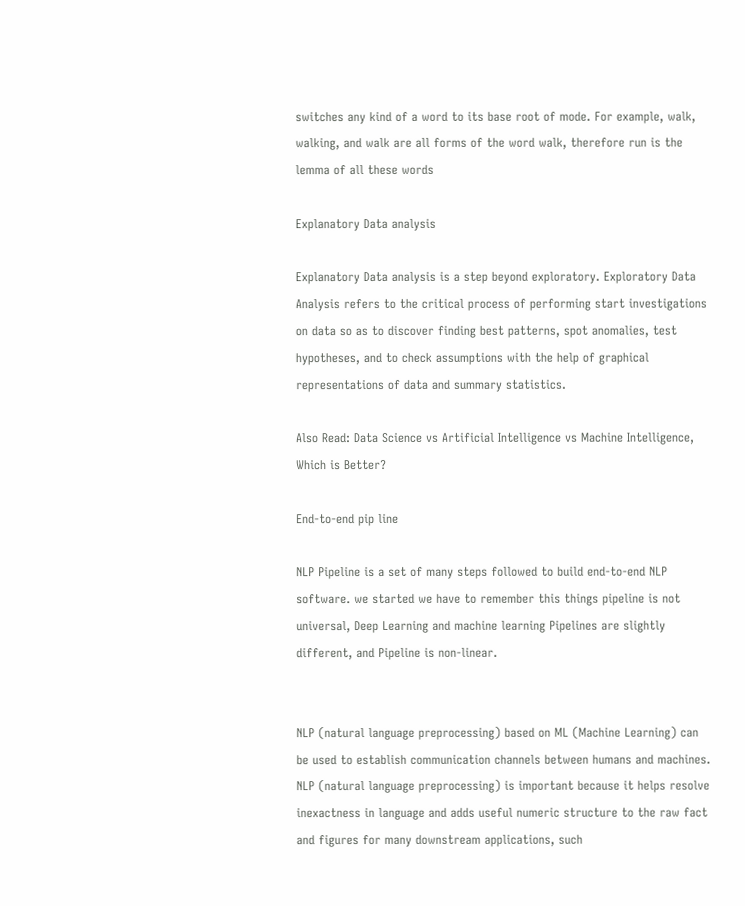switches any kind of a word to its base root of mode. For example, walk, walking, and walk are all forms of the word walk, therefore run is the lemma of all these words

Explanatory Data analysis

Explanatory Data analysis is a step beyond exploratory. Exploratory Data Analysis refers to the critical process of performing start investigations on data so as to discover finding best patterns, spot anomalies, test hypotheses, and to check assumptions with the help of graphical representations of data and summary statistics.

Also Read: Data Science vs Artificial Intelligence vs Machine Intelligence, Which is Better?

End-to-end pip line

NLP Pipeline is a set of many steps followed to build end-to-end NLP software. we started we have to remember this things pipeline is not universal, Deep Learning and machine learning Pipelines are slightly different, and Pipeline is non-linear.


NLP (natural language preprocessing) based on ML (Machine Learning) can be used to establish communication channels between humans and machines. NLP (natural language preprocessing) is important because it helps resolve inexactness in language and adds useful numeric structure to the raw fact and figures for many downstream applications, such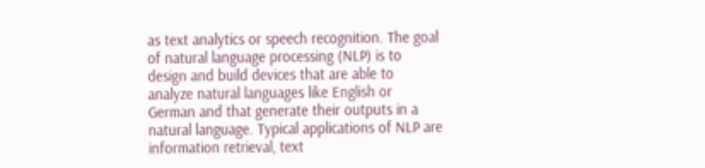as text analytics or speech recognition. The goal of natural language processing (NLP) is to design and build devices that are able to analyze natural languages like English or German and that generate their outputs in a natural language. Typical applications of NLP are information retrieval, text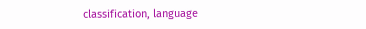classification, language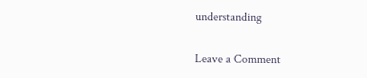understanding

Leave a Comment